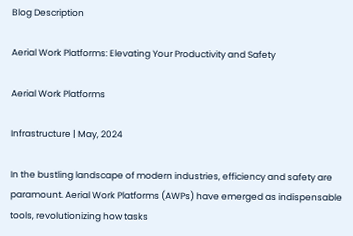Blog Description

Aerial Work Platforms: Elevating Your Productivity and Safety

Aerial Work Platforms

Infrastructure | May, 2024

In the bustling landscape of modern industries, efficiency and safety are paramount. Aerial Work Platforms (AWPs) have emerged as indispensable tools, revolutionizing how tasks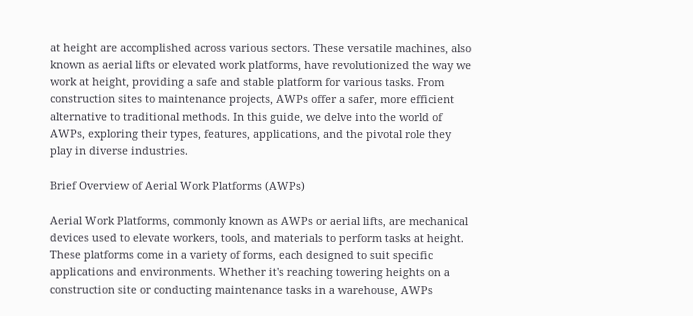at height are accomplished across various sectors. These versatile machines, also known as aerial lifts or elevated work platforms, have revolutionized the way we work at height, providing a safe and stable platform for various tasks. From construction sites to maintenance projects, AWPs offer a safer, more efficient alternative to traditional methods. In this guide, we delve into the world of AWPs, exploring their types, features, applications, and the pivotal role they play in diverse industries.

Brief Overview of Aerial Work Platforms (AWPs)

Aerial Work Platforms, commonly known as AWPs or aerial lifts, are mechanical devices used to elevate workers, tools, and materials to perform tasks at height. These platforms come in a variety of forms, each designed to suit specific applications and environments. Whether it's reaching towering heights on a construction site or conducting maintenance tasks in a warehouse, AWPs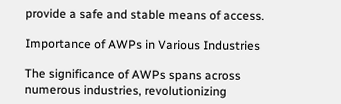provide a safe and stable means of access.

Importance of AWPs in Various Industries

The significance of AWPs spans across numerous industries, revolutionizing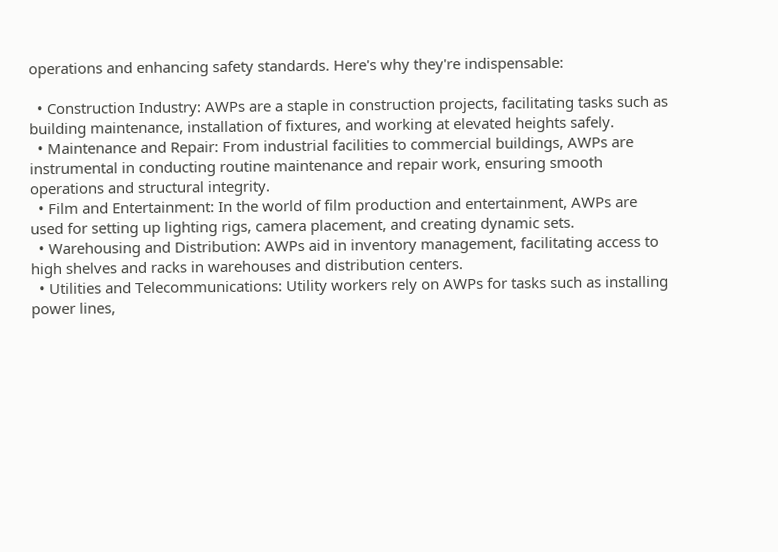operations and enhancing safety standards. Here's why they're indispensable:

  • Construction Industry: AWPs are a staple in construction projects, facilitating tasks such as building maintenance, installation of fixtures, and working at elevated heights safely.
  • Maintenance and Repair: From industrial facilities to commercial buildings, AWPs are instrumental in conducting routine maintenance and repair work, ensuring smooth operations and structural integrity.
  • Film and Entertainment: In the world of film production and entertainment, AWPs are used for setting up lighting rigs, camera placement, and creating dynamic sets.
  • Warehousing and Distribution: AWPs aid in inventory management, facilitating access to high shelves and racks in warehouses and distribution centers.
  • Utilities and Telecommunications: Utility workers rely on AWPs for tasks such as installing power lines,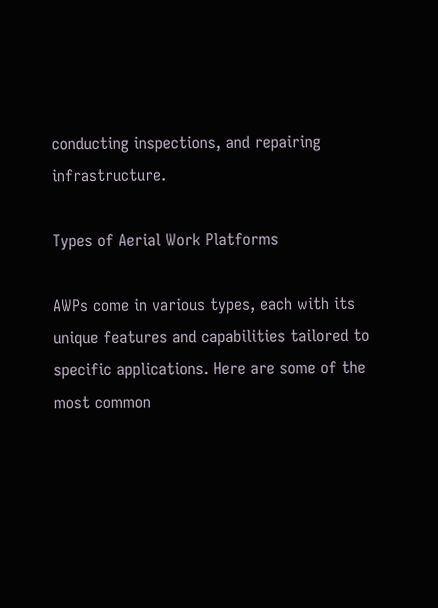conducting inspections, and repairing infrastructure.

Types of Aerial Work Platforms

AWPs come in various types, each with its unique features and capabilities tailored to specific applications. Here are some of the most common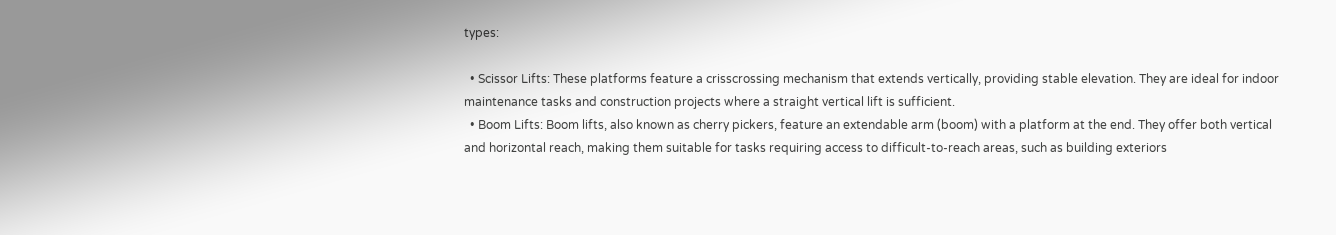types:

  • Scissor Lifts: These platforms feature a crisscrossing mechanism that extends vertically, providing stable elevation. They are ideal for indoor maintenance tasks and construction projects where a straight vertical lift is sufficient.
  • Boom Lifts: Boom lifts, also known as cherry pickers, feature an extendable arm (boom) with a platform at the end. They offer both vertical and horizontal reach, making them suitable for tasks requiring access to difficult-to-reach areas, such as building exteriors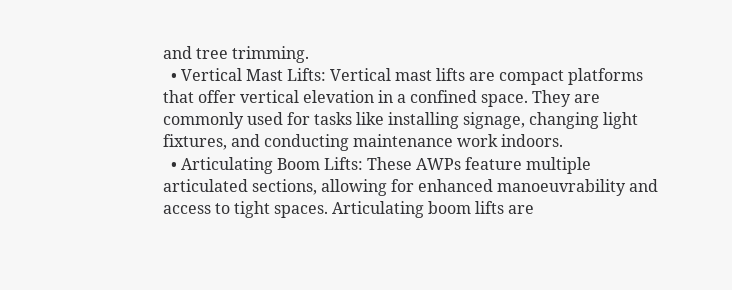and tree trimming.
  • Vertical Mast Lifts: Vertical mast lifts are compact platforms that offer vertical elevation in a confined space. They are commonly used for tasks like installing signage, changing light fixtures, and conducting maintenance work indoors.
  • Articulating Boom Lifts: These AWPs feature multiple articulated sections, allowing for enhanced manoeuvrability and access to tight spaces. Articulating boom lifts are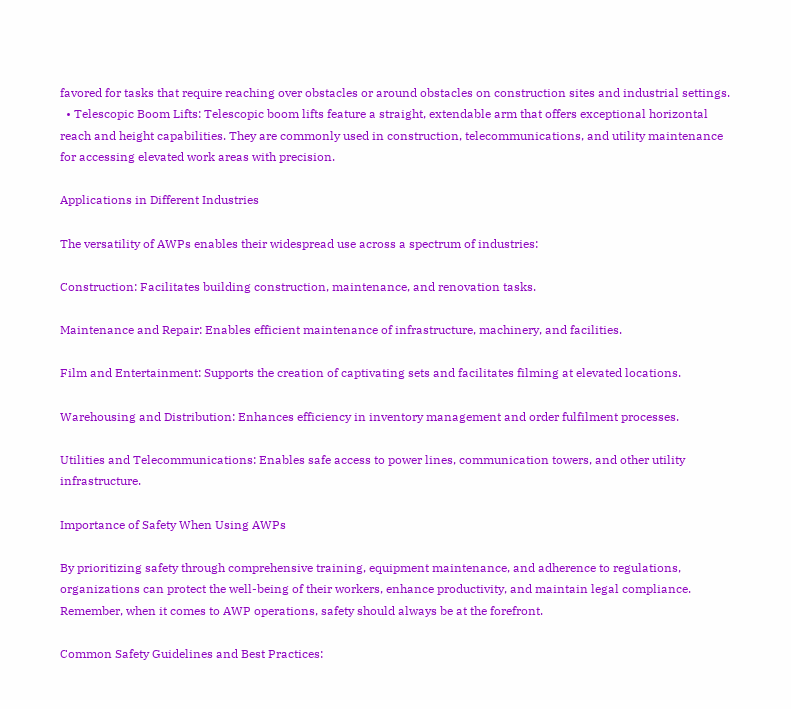favored for tasks that require reaching over obstacles or around obstacles on construction sites and industrial settings.
  • Telescopic Boom Lifts: Telescopic boom lifts feature a straight, extendable arm that offers exceptional horizontal reach and height capabilities. They are commonly used in construction, telecommunications, and utility maintenance for accessing elevated work areas with precision.

Applications in Different Industries

The versatility of AWPs enables their widespread use across a spectrum of industries:

Construction: Facilitates building construction, maintenance, and renovation tasks.

Maintenance and Repair: Enables efficient maintenance of infrastructure, machinery, and facilities.

Film and Entertainment: Supports the creation of captivating sets and facilitates filming at elevated locations.

Warehousing and Distribution: Enhances efficiency in inventory management and order fulfilment processes.

Utilities and Telecommunications: Enables safe access to power lines, communication towers, and other utility infrastructure.

Importance of Safety When Using AWPs

By prioritizing safety through comprehensive training, equipment maintenance, and adherence to regulations, organizations can protect the well-being of their workers, enhance productivity, and maintain legal compliance. Remember, when it comes to AWP operations, safety should always be at the forefront.

Common Safety Guidelines and Best Practices: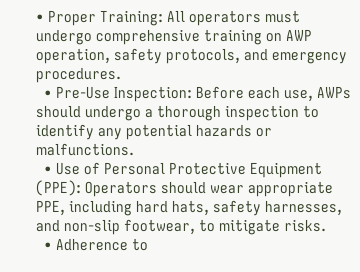• Proper Training: All operators must undergo comprehensive training on AWP operation, safety protocols, and emergency procedures.
  • Pre-Use Inspection: Before each use, AWPs should undergo a thorough inspection to identify any potential hazards or malfunctions.
  • Use of Personal Protective Equipment (PPE): Operators should wear appropriate PPE, including hard hats, safety harnesses, and non-slip footwear, to mitigate risks.
  • Adherence to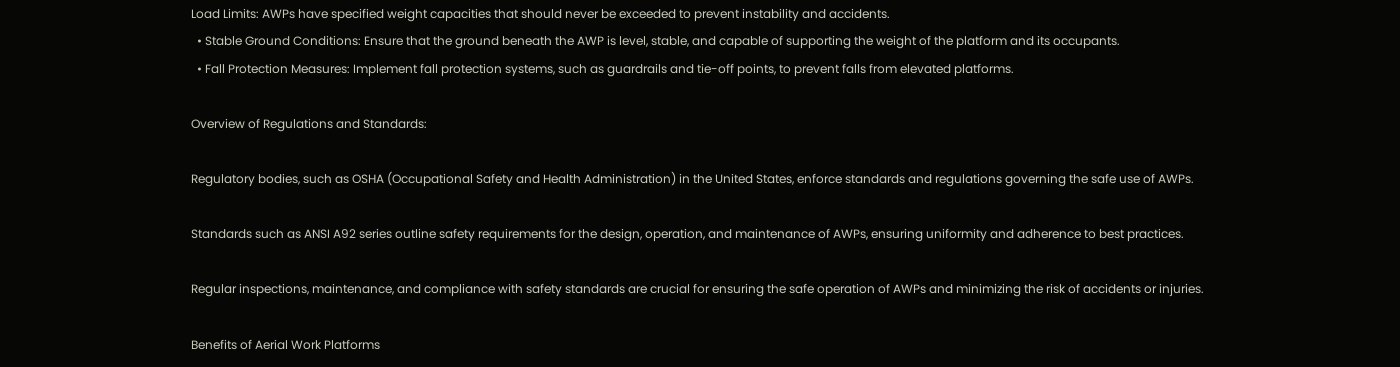Load Limits: AWPs have specified weight capacities that should never be exceeded to prevent instability and accidents.
  • Stable Ground Conditions: Ensure that the ground beneath the AWP is level, stable, and capable of supporting the weight of the platform and its occupants.
  • Fall Protection Measures: Implement fall protection systems, such as guardrails and tie-off points, to prevent falls from elevated platforms.

Overview of Regulations and Standards:

Regulatory bodies, such as OSHA (Occupational Safety and Health Administration) in the United States, enforce standards and regulations governing the safe use of AWPs.

Standards such as ANSI A92 series outline safety requirements for the design, operation, and maintenance of AWPs, ensuring uniformity and adherence to best practices.

Regular inspections, maintenance, and compliance with safety standards are crucial for ensuring the safe operation of AWPs and minimizing the risk of accidents or injuries.

Benefits of Aerial Work Platforms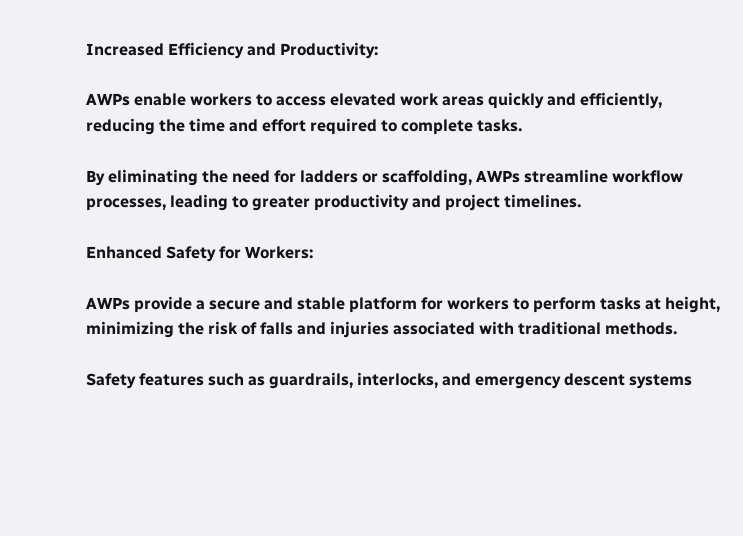Increased Efficiency and Productivity:

AWPs enable workers to access elevated work areas quickly and efficiently, reducing the time and effort required to complete tasks.

By eliminating the need for ladders or scaffolding, AWPs streamline workflow processes, leading to greater productivity and project timelines.

Enhanced Safety for Workers:

AWPs provide a secure and stable platform for workers to perform tasks at height, minimizing the risk of falls and injuries associated with traditional methods.

Safety features such as guardrails, interlocks, and emergency descent systems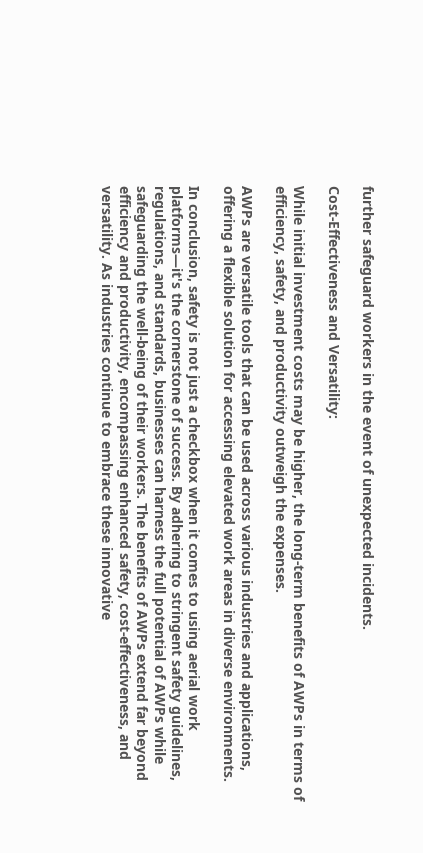further safeguard workers in the event of unexpected incidents.

Cost-Effectiveness and Versatility:

While initial investment costs may be higher, the long-term benefits of AWPs in terms of efficiency, safety, and productivity outweigh the expenses.

AWPs are versatile tools that can be used across various industries and applications, offering a flexible solution for accessing elevated work areas in diverse environments.

In conclusion, safety is not just a checkbox when it comes to using aerial work platforms—it's the cornerstone of success. By adhering to stringent safety guidelines, regulations, and standards, businesses can harness the full potential of AWPs while safeguarding the well-being of their workers. The benefits of AWPs extend far beyond efficiency and productivity, encompassing enhanced safety, cost-effectiveness, and versatility. As industries continue to embrace these innovative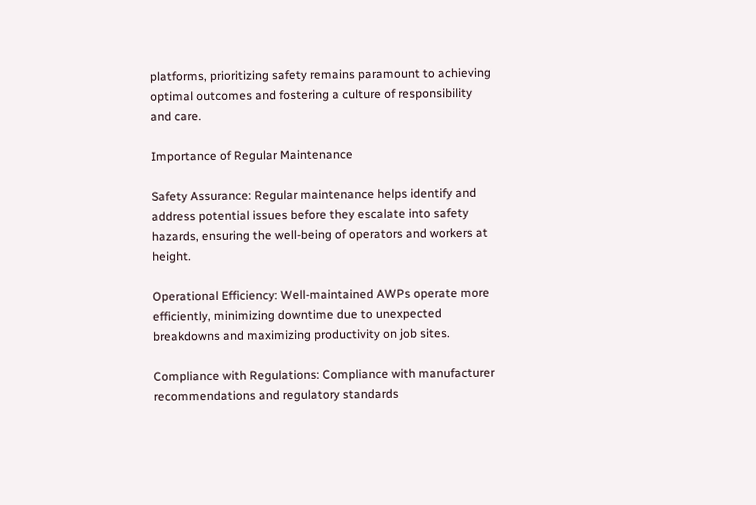platforms, prioritizing safety remains paramount to achieving optimal outcomes and fostering a culture of responsibility and care.

Importance of Regular Maintenance

Safety Assurance: Regular maintenance helps identify and address potential issues before they escalate into safety hazards, ensuring the well-being of operators and workers at height.

Operational Efficiency: Well-maintained AWPs operate more efficiently, minimizing downtime due to unexpected breakdowns and maximizing productivity on job sites.

Compliance with Regulations: Compliance with manufacturer recommendations and regulatory standards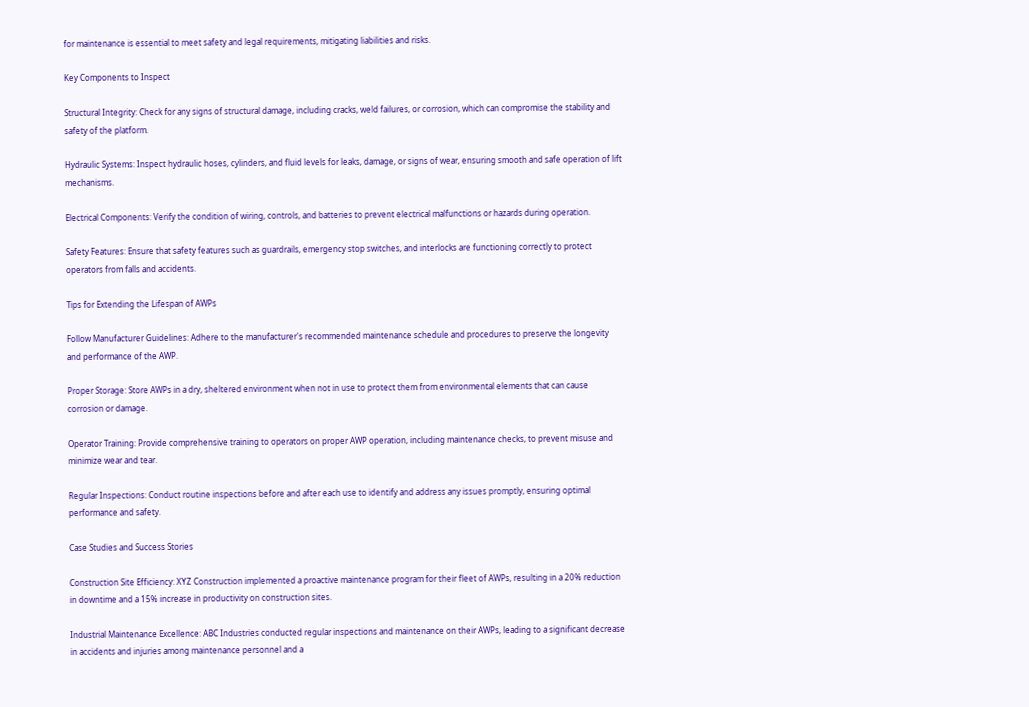for maintenance is essential to meet safety and legal requirements, mitigating liabilities and risks.

Key Components to Inspect

Structural Integrity: Check for any signs of structural damage, including cracks, weld failures, or corrosion, which can compromise the stability and safety of the platform.

Hydraulic Systems: Inspect hydraulic hoses, cylinders, and fluid levels for leaks, damage, or signs of wear, ensuring smooth and safe operation of lift mechanisms.

Electrical Components: Verify the condition of wiring, controls, and batteries to prevent electrical malfunctions or hazards during operation.

Safety Features: Ensure that safety features such as guardrails, emergency stop switches, and interlocks are functioning correctly to protect operators from falls and accidents.

Tips for Extending the Lifespan of AWPs

Follow Manufacturer Guidelines: Adhere to the manufacturer's recommended maintenance schedule and procedures to preserve the longevity and performance of the AWP.

Proper Storage: Store AWPs in a dry, sheltered environment when not in use to protect them from environmental elements that can cause corrosion or damage.

Operator Training: Provide comprehensive training to operators on proper AWP operation, including maintenance checks, to prevent misuse and minimize wear and tear.

Regular Inspections: Conduct routine inspections before and after each use to identify and address any issues promptly, ensuring optimal performance and safety.

Case Studies and Success Stories

Construction Site Efficiency: XYZ Construction implemented a proactive maintenance program for their fleet of AWPs, resulting in a 20% reduction in downtime and a 15% increase in productivity on construction sites.

Industrial Maintenance Excellence: ABC Industries conducted regular inspections and maintenance on their AWPs, leading to a significant decrease in accidents and injuries among maintenance personnel and a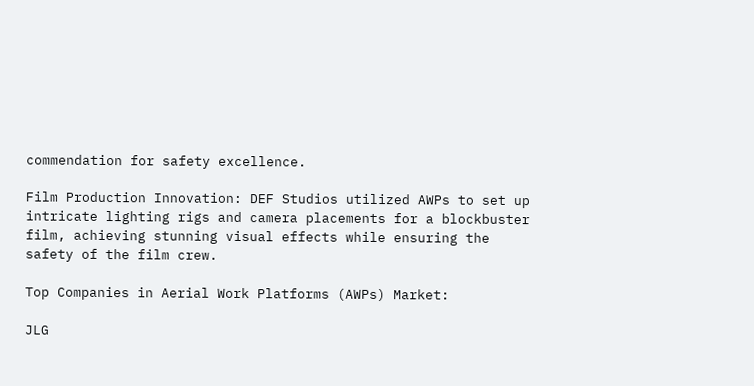commendation for safety excellence.

Film Production Innovation: DEF Studios utilized AWPs to set up intricate lighting rigs and camera placements for a blockbuster film, achieving stunning visual effects while ensuring the safety of the film crew.

Top Companies in Aerial Work Platforms (AWPs) Market:

JLG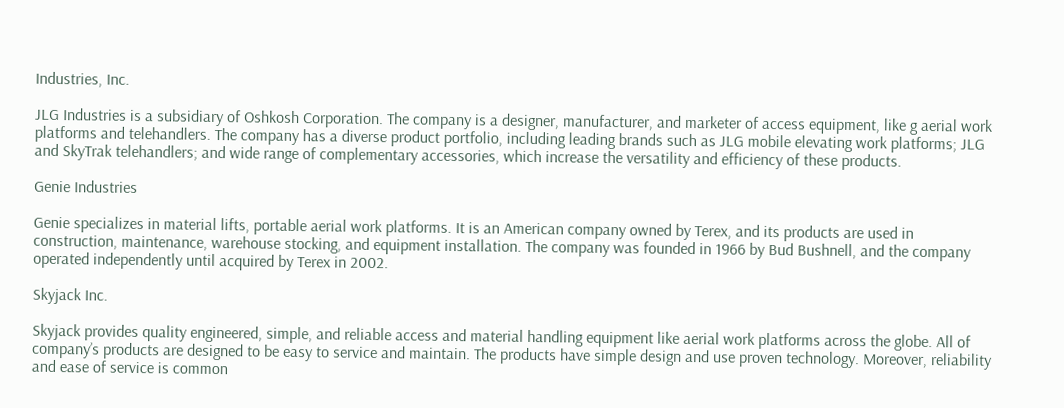Industries, Inc.

JLG Industries is a subsidiary of Oshkosh Corporation. The company is a designer, manufacturer, and marketer of access equipment, like g aerial work platforms and telehandlers. The company has a diverse product portfolio, including leading brands such as JLG mobile elevating work platforms; JLG and SkyTrak telehandlers; and wide range of complementary accessories, which increase the versatility and efficiency of these products.

Genie Industries

Genie specializes in material lifts, portable aerial work platforms. It is an American company owned by Terex, and its products are used in construction, maintenance, warehouse stocking, and equipment installation. The company was founded in 1966 by Bud Bushnell, and the company operated independently until acquired by Terex in 2002.

Skyjack Inc.

Skyjack provides quality engineered, simple, and reliable access and material handling equipment like aerial work platforms across the globe. All of company’s products are designed to be easy to service and maintain. The products have simple design and use proven technology. Moreover, reliability and ease of service is common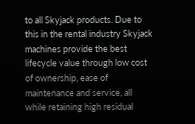to all Skyjack products. Due to this in the rental industry Skyjack machines provide the best lifecycle value through low cost of ownership, ease of maintenance and service, all while retaining high residual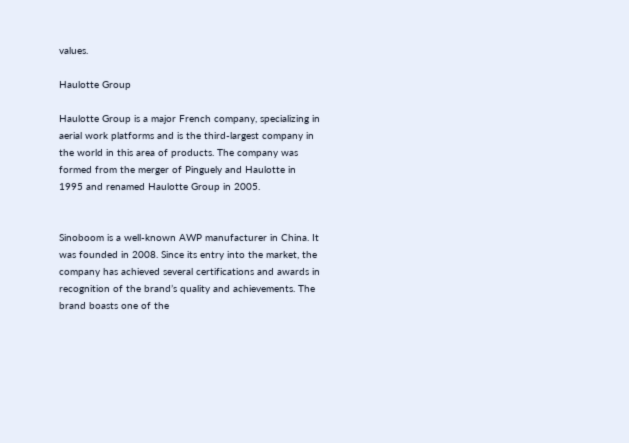values.

Haulotte Group

Haulotte Group is a major French company, specializing in aerial work platforms and is the third-largest company in the world in this area of products. The company was formed from the merger of Pinguely and Haulotte in 1995 and renamed Haulotte Group in 2005.


Sinoboom is a well-known AWP manufacturer in China. It was founded in 2008. Since its entry into the market, the company has achieved several certifications and awards in recognition of the brand’s quality and achievements. The brand boasts one of the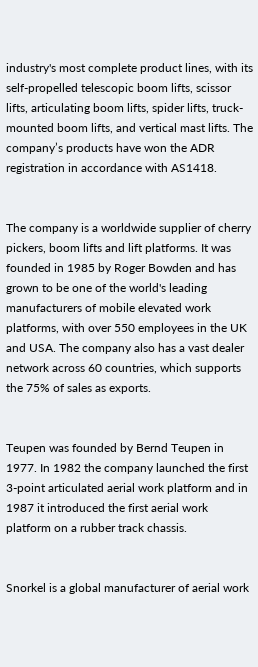industry's most complete product lines, with its self-propelled telescopic boom lifts, scissor lifts, articulating boom lifts, spider lifts, truck-mounted boom lifts, and vertical mast lifts. The company’s products have won the ADR registration in accordance with AS1418.


The company is a worldwide supplier of cherry pickers, boom lifts and lift platforms. It was founded in 1985 by Roger Bowden and has grown to be one of the world's leading manufacturers of mobile elevated work platforms, with over 550 employees in the UK and USA. The company also has a vast dealer network across 60 countries, which supports the 75% of sales as exports.


Teupen was founded by Bernd Teupen in 1977. In 1982 the company launched the first 3-point articulated aerial work platform and in 1987 it introduced the first aerial work platform on a rubber track chassis.


Snorkel is a global manufacturer of aerial work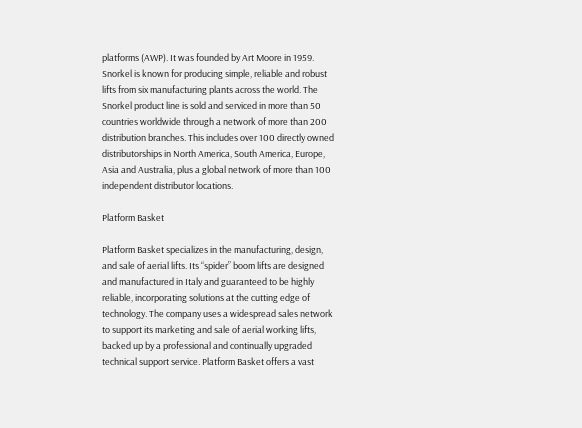platforms (AWP). It was founded by Art Moore in 1959. Snorkel is known for producing simple, reliable and robust lifts from six manufacturing plants across the world. The Snorkel product line is sold and serviced in more than 50 countries worldwide through a network of more than 200 distribution branches. This includes over 100 directly owned distributorships in North America, South America, Europe, Asia and Australia, plus a global network of more than 100 independent distributor locations.

Platform Basket

Platform Basket specializes in the manufacturing, design, and sale of aerial lifts. Its “spider” boom lifts are designed and manufactured in Italy and guaranteed to be highly reliable, incorporating solutions at the cutting edge of technology. The company uses a widespread sales network to support its marketing and sale of aerial working lifts, backed up by a professional and continually upgraded technical support service. Platform Basket offers a vast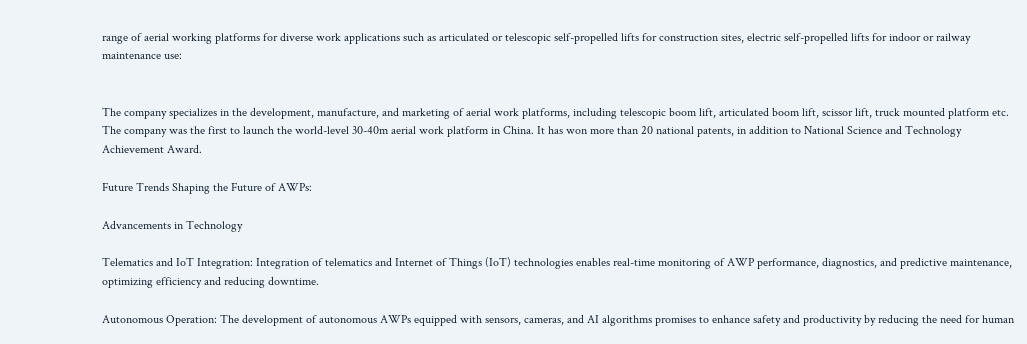range of aerial working platforms for diverse work applications such as articulated or telescopic self-propelled lifts for construction sites, electric self-propelled lifts for indoor or railway maintenance use:


The company specializes in the development, manufacture, and marketing of aerial work platforms, including telescopic boom lift, articulated boom lift, scissor lift, truck mounted platform etc. The company was the first to launch the world-level 30-40m aerial work platform in China. It has won more than 20 national patents, in addition to National Science and Technology Achievement Award.

Future Trends Shaping the Future of AWPs:

Advancements in Technology

Telematics and IoT Integration: Integration of telematics and Internet of Things (IoT) technologies enables real-time monitoring of AWP performance, diagnostics, and predictive maintenance, optimizing efficiency and reducing downtime.

Autonomous Operation: The development of autonomous AWPs equipped with sensors, cameras, and AI algorithms promises to enhance safety and productivity by reducing the need for human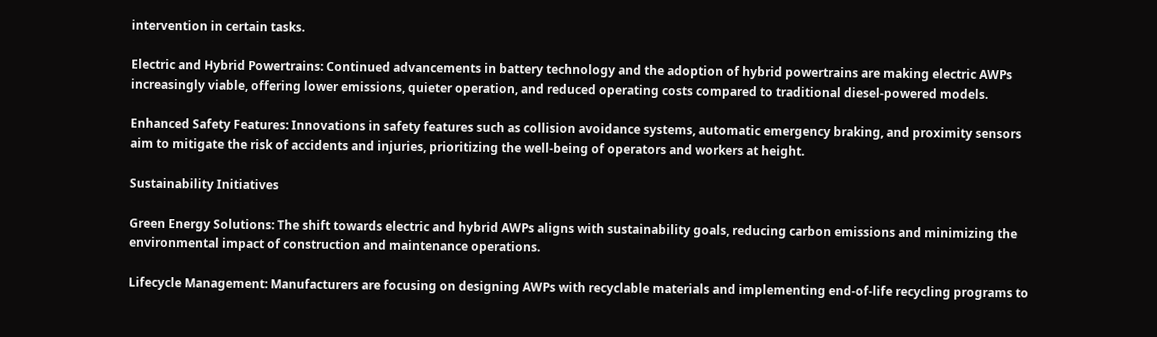intervention in certain tasks.

Electric and Hybrid Powertrains: Continued advancements in battery technology and the adoption of hybrid powertrains are making electric AWPs increasingly viable, offering lower emissions, quieter operation, and reduced operating costs compared to traditional diesel-powered models.

Enhanced Safety Features: Innovations in safety features such as collision avoidance systems, automatic emergency braking, and proximity sensors aim to mitigate the risk of accidents and injuries, prioritizing the well-being of operators and workers at height.

Sustainability Initiatives

Green Energy Solutions: The shift towards electric and hybrid AWPs aligns with sustainability goals, reducing carbon emissions and minimizing the environmental impact of construction and maintenance operations.

Lifecycle Management: Manufacturers are focusing on designing AWPs with recyclable materials and implementing end-of-life recycling programs to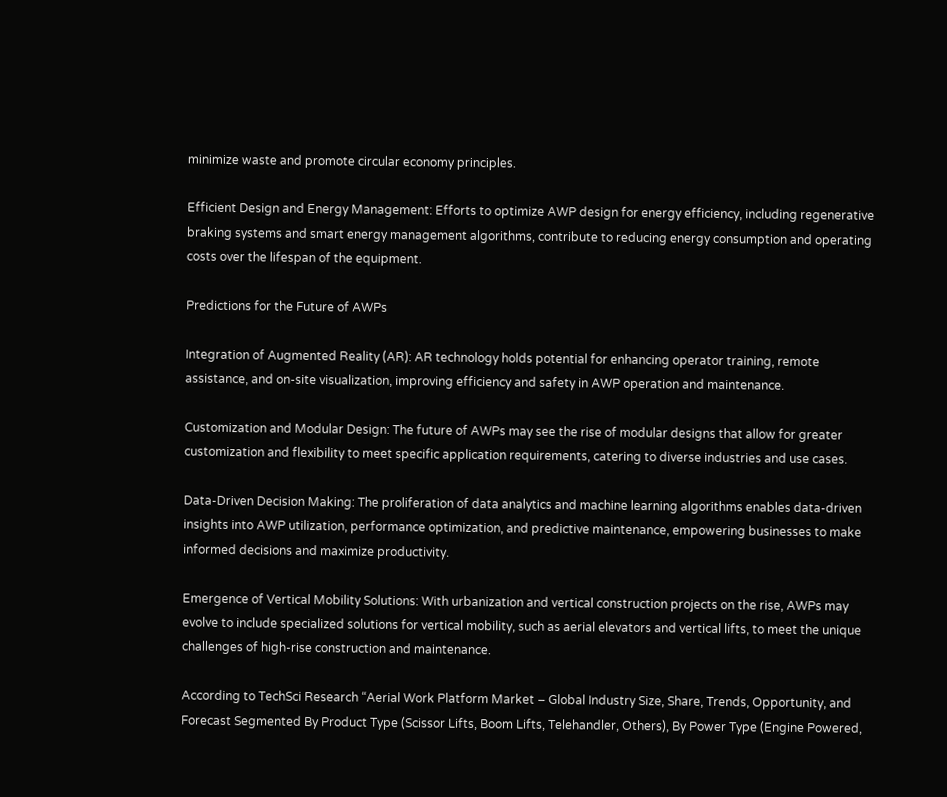minimize waste and promote circular economy principles.

Efficient Design and Energy Management: Efforts to optimize AWP design for energy efficiency, including regenerative braking systems and smart energy management algorithms, contribute to reducing energy consumption and operating costs over the lifespan of the equipment.

Predictions for the Future of AWPs

Integration of Augmented Reality (AR): AR technology holds potential for enhancing operator training, remote assistance, and on-site visualization, improving efficiency and safety in AWP operation and maintenance.

Customization and Modular Design: The future of AWPs may see the rise of modular designs that allow for greater customization and flexibility to meet specific application requirements, catering to diverse industries and use cases.

Data-Driven Decision Making: The proliferation of data analytics and machine learning algorithms enables data-driven insights into AWP utilization, performance optimization, and predictive maintenance, empowering businesses to make informed decisions and maximize productivity.

Emergence of Vertical Mobility Solutions: With urbanization and vertical construction projects on the rise, AWPs may evolve to include specialized solutions for vertical mobility, such as aerial elevators and vertical lifts, to meet the unique challenges of high-rise construction and maintenance.

According to TechSci Research “Aerial Work Platform Market – Global Industry Size, Share, Trends, Opportunity, and Forecast Segmented By Product Type (Scissor Lifts, Boom Lifts, Telehandler, Others), By Power Type (Engine Powered,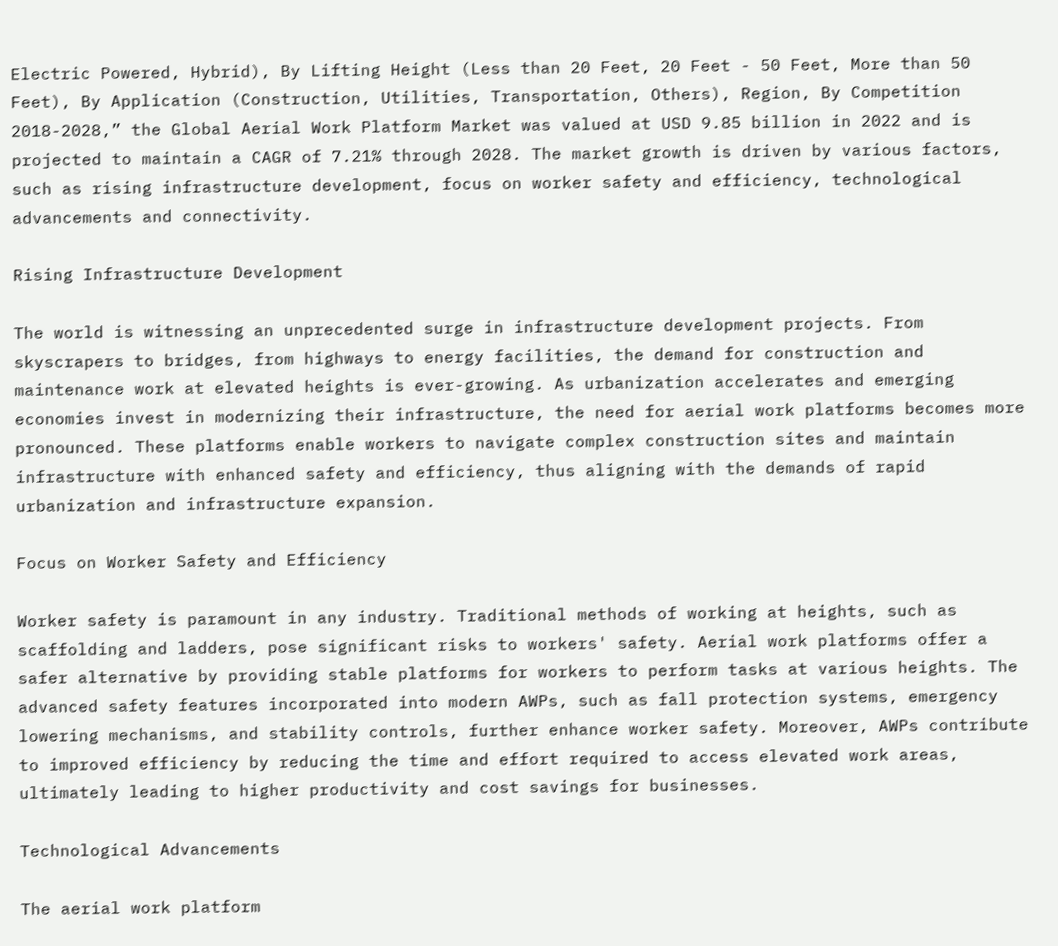Electric Powered, Hybrid), By Lifting Height (Less than 20 Feet, 20 Feet - 50 Feet, More than 50 Feet), By Application (Construction, Utilities, Transportation, Others), Region, By Competition 2018-2028,” the Global Aerial Work Platform Market was valued at USD 9.85 billion in 2022 and is projected to maintain a CAGR of 7.21% through 2028. The market growth is driven by various factors, such as rising infrastructure development, focus on worker safety and efficiency, technological advancements and connectivity.

Rising Infrastructure Development

The world is witnessing an unprecedented surge in infrastructure development projects. From skyscrapers to bridges, from highways to energy facilities, the demand for construction and maintenance work at elevated heights is ever-growing. As urbanization accelerates and emerging economies invest in modernizing their infrastructure, the need for aerial work platforms becomes more pronounced. These platforms enable workers to navigate complex construction sites and maintain infrastructure with enhanced safety and efficiency, thus aligning with the demands of rapid urbanization and infrastructure expansion.

Focus on Worker Safety and Efficiency

Worker safety is paramount in any industry. Traditional methods of working at heights, such as scaffolding and ladders, pose significant risks to workers' safety. Aerial work platforms offer a safer alternative by providing stable platforms for workers to perform tasks at various heights. The advanced safety features incorporated into modern AWPs, such as fall protection systems, emergency lowering mechanisms, and stability controls, further enhance worker safety. Moreover, AWPs contribute to improved efficiency by reducing the time and effort required to access elevated work areas, ultimately leading to higher productivity and cost savings for businesses.

Technological Advancements

The aerial work platform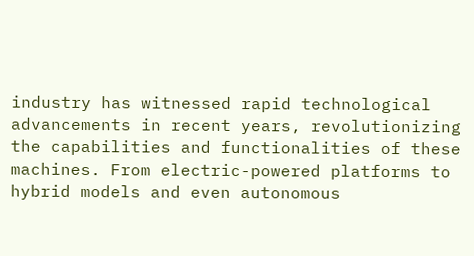industry has witnessed rapid technological advancements in recent years, revolutionizing the capabilities and functionalities of these machines. From electric-powered platforms to hybrid models and even autonomous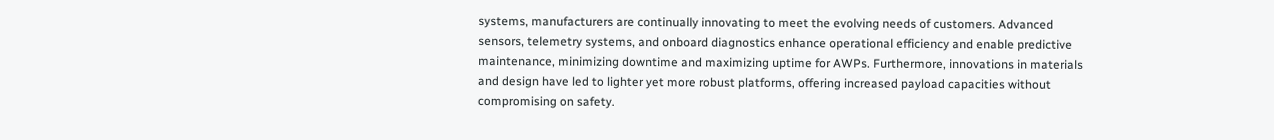systems, manufacturers are continually innovating to meet the evolving needs of customers. Advanced sensors, telemetry systems, and onboard diagnostics enhance operational efficiency and enable predictive maintenance, minimizing downtime and maximizing uptime for AWPs. Furthermore, innovations in materials and design have led to lighter yet more robust platforms, offering increased payload capacities without compromising on safety.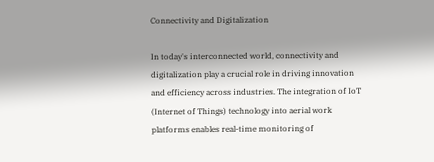Connectivity and Digitalization

In today's interconnected world, connectivity and digitalization play a crucial role in driving innovation and efficiency across industries. The integration of IoT (Internet of Things) technology into aerial work platforms enables real-time monitoring of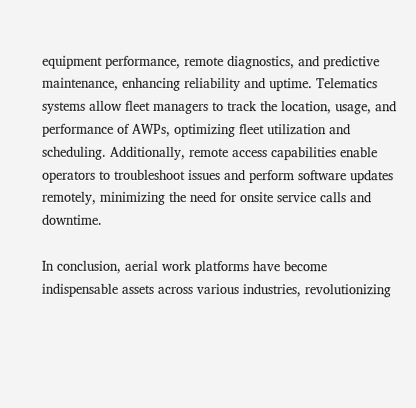equipment performance, remote diagnostics, and predictive maintenance, enhancing reliability and uptime. Telematics systems allow fleet managers to track the location, usage, and performance of AWPs, optimizing fleet utilization and scheduling. Additionally, remote access capabilities enable operators to troubleshoot issues and perform software updates remotely, minimizing the need for onsite service calls and downtime.

In conclusion, aerial work platforms have become indispensable assets across various industries, revolutionizing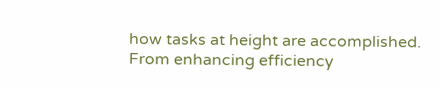how tasks at height are accomplished. From enhancing efficiency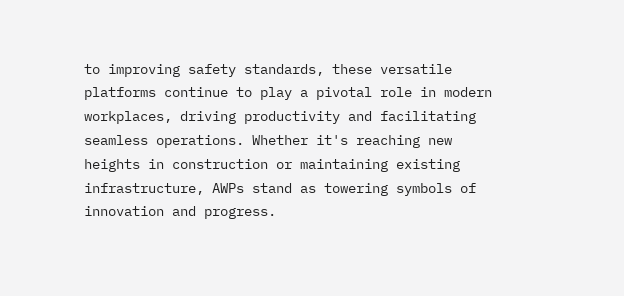to improving safety standards, these versatile platforms continue to play a pivotal role in modern workplaces, driving productivity and facilitating seamless operations. Whether it's reaching new heights in construction or maintaining existing infrastructure, AWPs stand as towering symbols of innovation and progress.